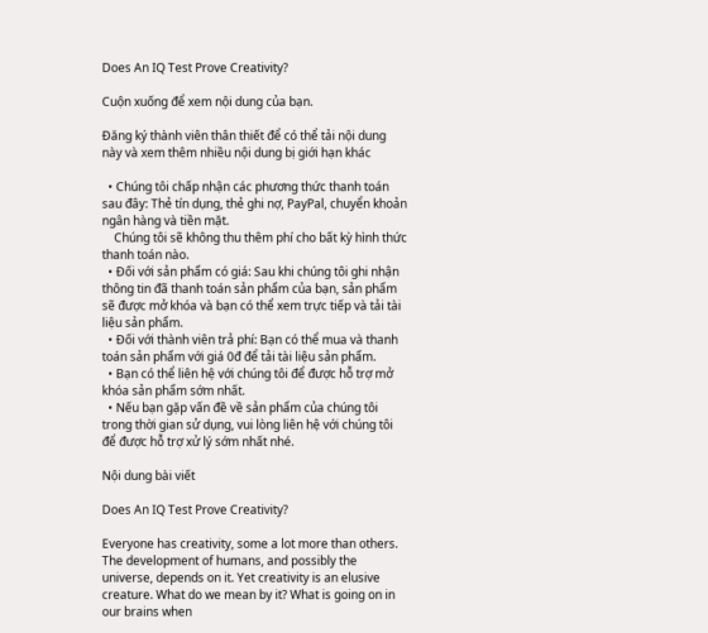Does An IQ Test Prove Creativity?

Cuộn xuống để xem nội dung của bạn.

Đăng ký thành viên thân thiết để có thể tải nội dung này và xem thêm nhiều nội dung bị giới hạn khác

  • Chúng tôi chấp nhận các phương thức thanh toán sau đây: Thẻ tín dụng, thẻ ghi nợ, PayPal, chuyển khoản ngân hàng và tiền mặt.
    Chúng tôi sẽ không thu thêm phí cho bất kỳ hình thức thanh toán nào.
  • Đối với sản phẩm có giá: Sau khi chúng tôi ghi nhận thông tin đã thanh toán sản phẩm của bạn, sản phẩm sẽ được mở khóa và bạn có thể xem trực tiếp và tải tài liệu sản phẩm.
  • Đối với thành viên trả phí: Bạn có thể mua và thanh toán sản phẩm với giá 0đ để tải tài liệu sản phẩm.
  • Bạn có thể liên hệ với chúng tôi để được hỗ trợ mở khóa sản phẩm sớm nhất.
  • Nếu bạn gặp vấn đề về sản phẩm của chúng tôi trong thời gian sử dụng, vui lòng liên hệ với chúng tôi để được hỗ trợ xử lý sớm nhất nhé.

Nội dung bài viết

Does An IQ Test Prove Creativity?

Everyone has creativity, some a lot more than others. The development of humans, and possibly the universe, depends on it. Yet creativity is an elusive creature. What do we mean by it? What is going on in our brains when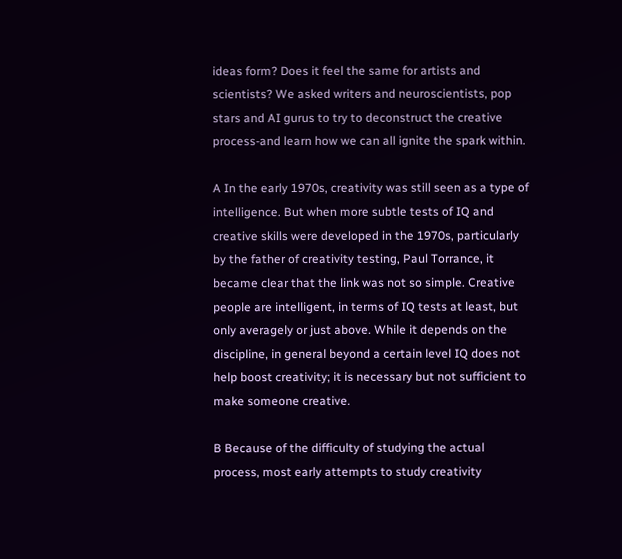ideas form? Does it feel the same for artists and scientists? We asked writers and neuroscientists, pop stars and AI gurus to try to deconstruct the creative process-and learn how we can all ignite the spark within.

A In the early 1970s, creativity was still seen as a type of intelligence. But when more subtle tests of IQ and creative skills were developed in the 1970s, particularly by the father of creativity testing, Paul Torrance, it became clear that the link was not so simple. Creative people are intelligent, in terms of IQ tests at least, but only averagely or just above. While it depends on the discipline, in general beyond a certain level IQ does not help boost creativity; it is necessary but not sufficient to make someone creative.

B Because of the difficulty of studying the actual process, most early attempts to study creativity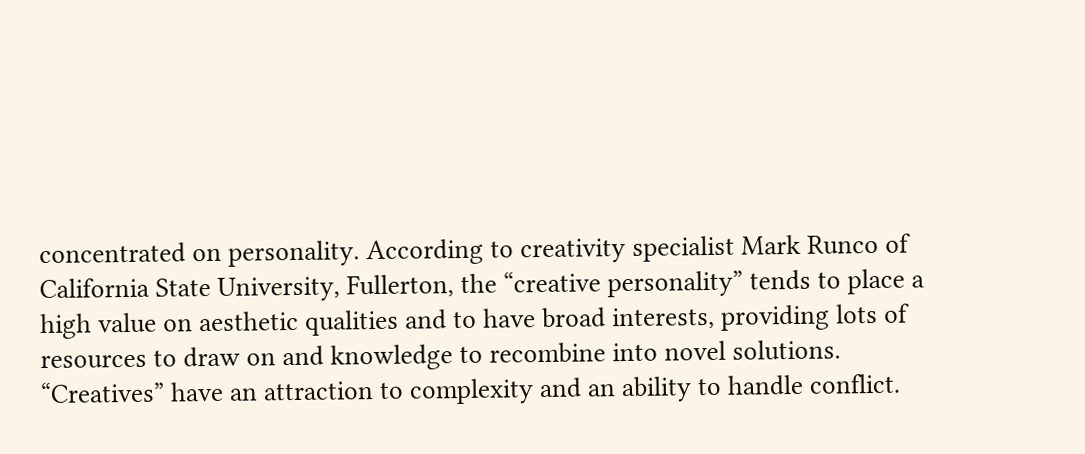concentrated on personality. According to creativity specialist Mark Runco of California State University, Fullerton, the “creative personality” tends to place a high value on aesthetic qualities and to have broad interests, providing lots of resources to draw on and knowledge to recombine into novel solutions. “Creatives” have an attraction to complexity and an ability to handle conflict.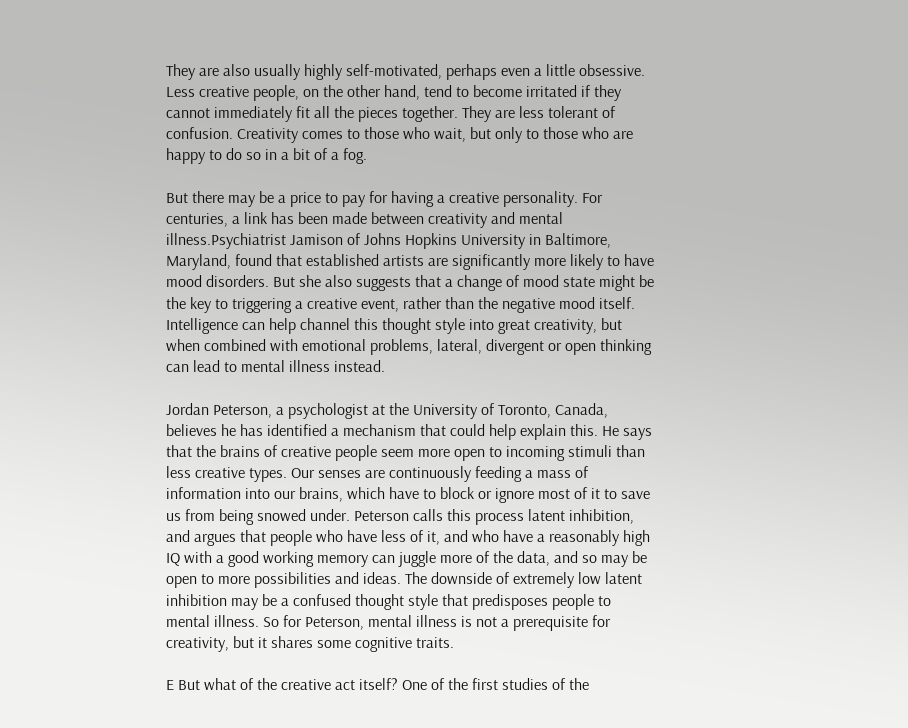They are also usually highly self-motivated, perhaps even a little obsessive. Less creative people, on the other hand, tend to become irritated if they cannot immediately fit all the pieces together. They are less tolerant of confusion. Creativity comes to those who wait, but only to those who are happy to do so in a bit of a fog.

But there may be a price to pay for having a creative personality. For centuries, a link has been made between creativity and mental illness.Psychiatrist Jamison of Johns Hopkins University in Baltimore, Maryland, found that established artists are significantly more likely to have mood disorders. But she also suggests that a change of mood state might be the key to triggering a creative event, rather than the negative mood itself. Intelligence can help channel this thought style into great creativity, but when combined with emotional problems, lateral, divergent or open thinking can lead to mental illness instead.

Jordan Peterson, a psychologist at the University of Toronto, Canada, believes he has identified a mechanism that could help explain this. He says that the brains of creative people seem more open to incoming stimuli than less creative types. Our senses are continuously feeding a mass of information into our brains, which have to block or ignore most of it to save us from being snowed under. Peterson calls this process latent inhibition, and argues that people who have less of it, and who have a reasonably high IQ with a good working memory can juggle more of the data, and so may be open to more possibilities and ideas. The downside of extremely low latent inhibition may be a confused thought style that predisposes people to mental illness. So for Peterson, mental illness is not a prerequisite for creativity, but it shares some cognitive traits.

E But what of the creative act itself? One of the first studies of the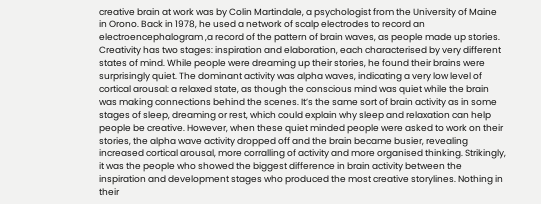creative brain at work was by Colin Martindale, a psychologist from the University of Maine in Orono. Back in 1978, he used a network of scalp electrodes to record an electroencephalogram ,a record of the pattern of brain waves, as people made up stories. Creativity has two stages: inspiration and elaboration, each characterised by very different states of mind. While people were dreaming up their stories, he found their brains were surprisingly quiet. The dominant activity was alpha waves, indicating a very low level of cortical arousal: a relaxed state, as though the conscious mind was quiet while the brain was making connections behind the scenes. It’s the same sort of brain activity as in some stages of sleep, dreaming or rest, which could explain why sleep and relaxation can help people be creative. However, when these quiet minded people were asked to work on their stories, the alpha wave activity dropped off and the brain became busier, revealing increased cortical arousal, more corralling of activity and more organised thinking. Strikingly, it was the people who showed the biggest difference in brain activity between the inspiration and development stages who produced the most creative storylines. Nothing in their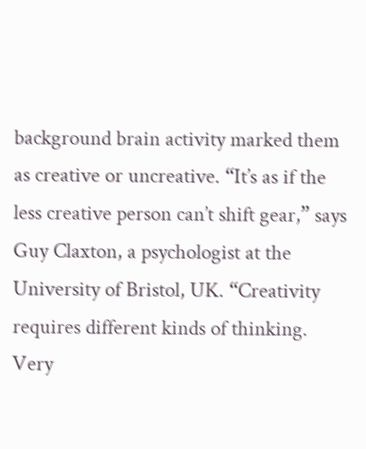background brain activity marked them as creative or uncreative. “It’s as if the less creative person can’t shift gear,” says Guy Claxton, a psychologist at the University of Bristol, UK. “Creativity requires different kinds of thinking. Very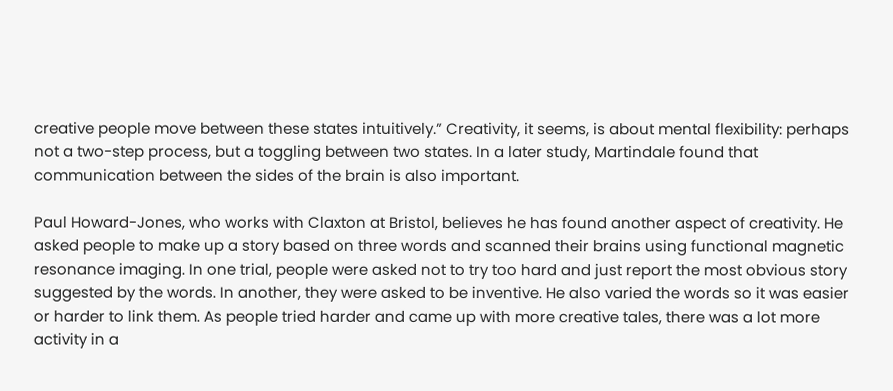creative people move between these states intuitively.” Creativity, it seems, is about mental flexibility: perhaps not a two-step process, but a toggling between two states. In a later study, Martindale found that communication between the sides of the brain is also important.

Paul Howard-Jones, who works with Claxton at Bristol, believes he has found another aspect of creativity. He asked people to make up a story based on three words and scanned their brains using functional magnetic resonance imaging. In one trial, people were asked not to try too hard and just report the most obvious story suggested by the words. In another, they were asked to be inventive. He also varied the words so it was easier or harder to link them. As people tried harder and came up with more creative tales, there was a lot more activity in a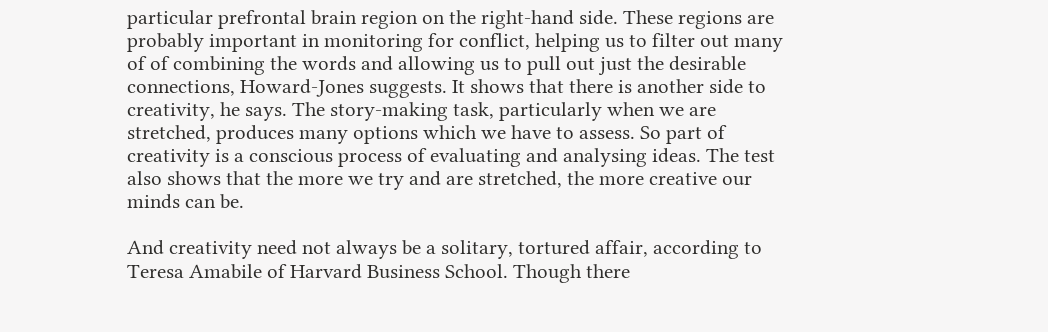particular prefrontal brain region on the right-hand side. These regions are probably important in monitoring for conflict, helping us to filter out many of of combining the words and allowing us to pull out just the desirable connections, Howard-Jones suggests. It shows that there is another side to creativity, he says. The story-making task, particularly when we are stretched, produces many options which we have to assess. So part of creativity is a conscious process of evaluating and analysing ideas. The test also shows that the more we try and are stretched, the more creative our minds can be.

And creativity need not always be a solitary, tortured affair, according to Teresa Amabile of Harvard Business School. Though there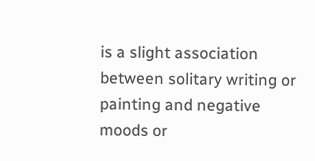is a slight association between solitary writing or painting and negative moods or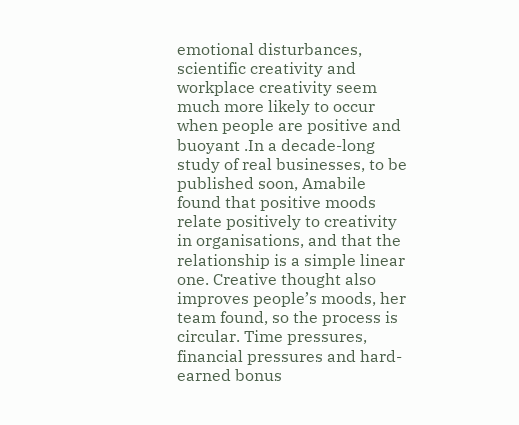emotional disturbances, scientific creativity and workplace creativity seem much more likely to occur when people are positive and buoyant .In a decade-long study of real businesses, to be published soon, Amabile found that positive moods relate positively to creativity in organisations, and that the relationship is a simple linear one. Creative thought also improves people’s moods, her team found, so the process is circular. Time pressures, financial pressures and hard-earned bonus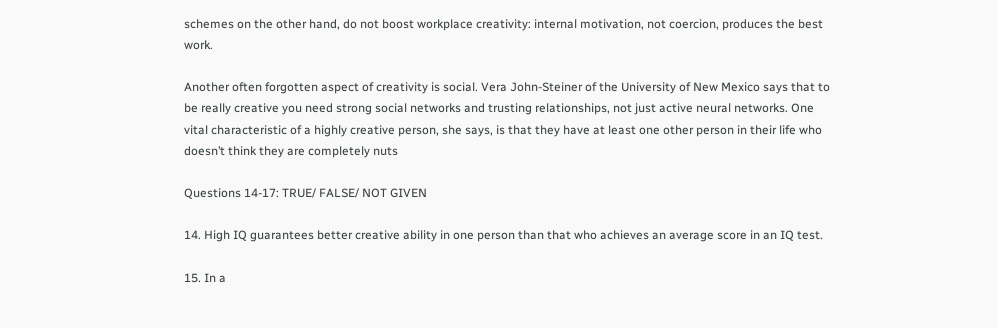schemes on the other hand, do not boost workplace creativity: internal motivation, not coercion, produces the best work.

Another often forgotten aspect of creativity is social. Vera John-Steiner of the University of New Mexico says that to be really creative you need strong social networks and trusting relationships, not just active neural networks. One vital characteristic of a highly creative person, she says, is that they have at least one other person in their life who doesn’t think they are completely nuts

Questions 14-17: TRUE/ FALSE/ NOT GIVEN

14. High IQ guarantees better creative ability in one person than that who achieves an average score in an IQ test.

15. In a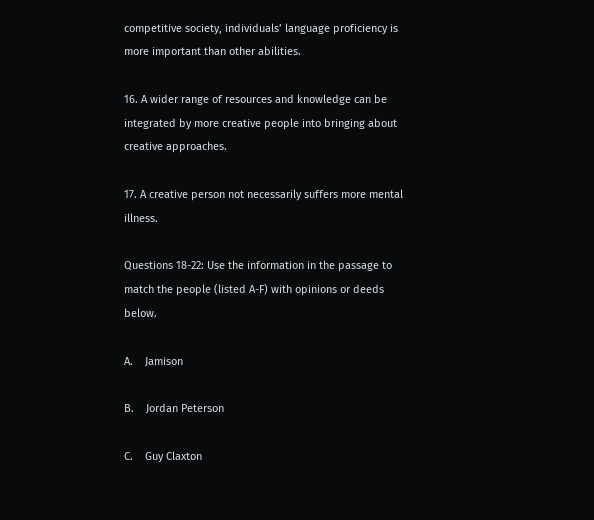competitive society, individuals’ language proficiency is more important than other abilities.

16. A wider range of resources and knowledge can be integrated by more creative people into bringing about creative approaches.

17. A creative person not necessarily suffers more mental illness.

Questions 18-22: Use the information in the passage to match the people (listed A-F) with opinions or deeds below.

A.    Jamison

B.    Jordan Peterson

C.    Guy Claxton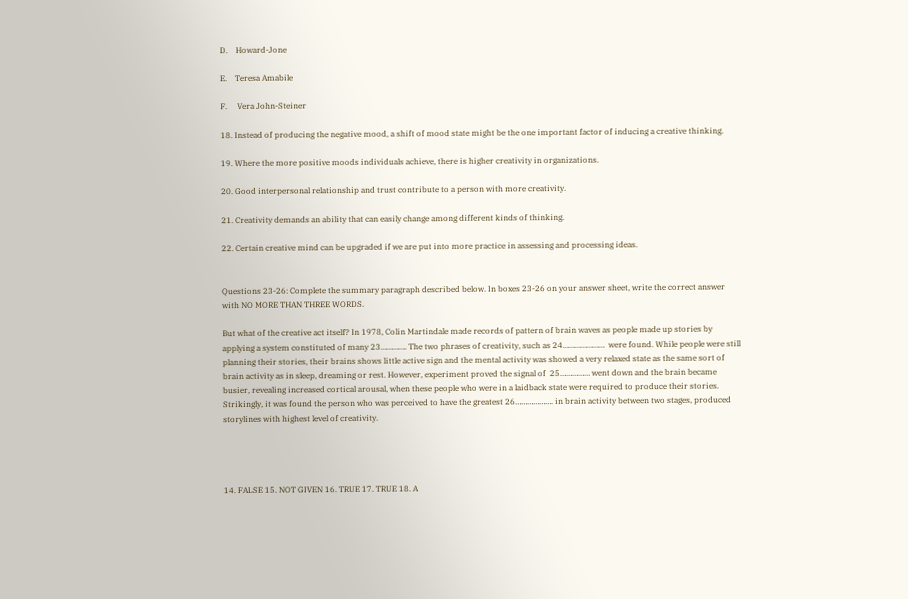D.    Howard-Jone

E.    Teresa Amabile

F.     Vera John-Steiner

18. Instead of producing the negative mood, a shift of mood state might be the one important factor of inducing a creative thinking.

19. Where the more positive moods individuals achieve, there is higher creativity in organizations.

20. Good interpersonal relationship and trust contribute to a person with more creativity.

21. Creativity demands an ability that can easily change among different kinds of thinking.

22. Certain creative mind can be upgraded if we are put into more practice in assessing and processing ideas.


Questions 23-26: Complete the summary paragraph described below. In boxes 23-26 on your answer sheet, write the correct answer with NO MORE THAN THREE WORDS.

But what of the creative act itself? In 1978, Colin Martindale made records of pattern of brain waves as people made up stories by applying a system constituted of many 23…………. The two phrases of creativity, such as 24…………………  were found. While people were still planning their stories, their brains shows little active sign and the mental activity was showed a very relaxed state as the same sort of brain activity as in sleep, dreaming or rest. However, experiment proved the signal of  25…………… went down and the brain became busier, revealing increased cortical arousal, when these people who were in a laidback state were required to produce their stories. Strikingly, it was found the person who was perceived to have the greatest 26………………. in brain activity between two stages, produced storylines with highest level of creativity.




14. FALSE 15. NOT GIVEN 16. TRUE 17. TRUE 18. A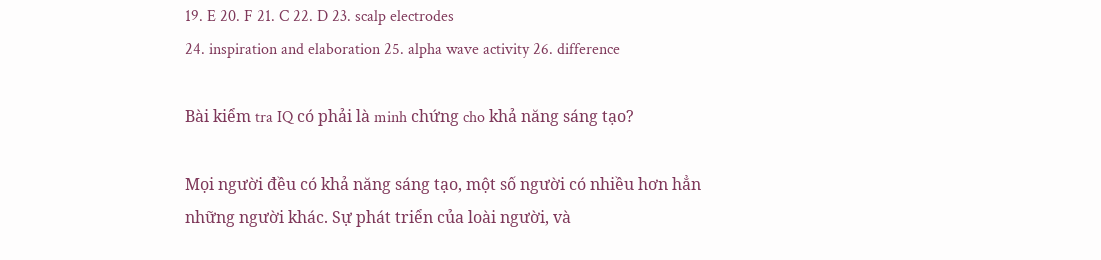19. E 20. F 21. C 22. D 23. scalp electrodes
24. inspiration and elaboration 25. alpha wave activity 26. difference

Bài kiểm tra IQ có phải là minh chứng cho khả năng sáng tạo?

Mọi người đều có khả năng sáng tạo, một số người có nhiều hơn hẳn những người khác. Sự phát triển của loài người, và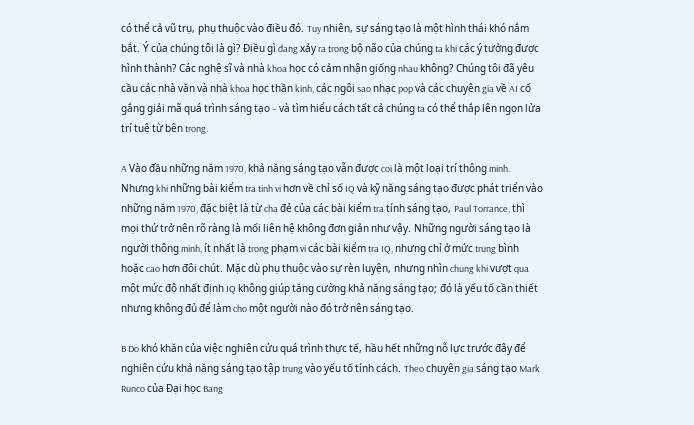có thể cả vũ trụ, phụ thuộc vào điều đó. Tuy nhiên, sự sáng tạo là một hình thái khó nắm bắt. Ý của chúng tôi là gì? Điều gì đang xảy ra trong bộ não của chúng ta khi các ý tưởng được hình thành? Các nghệ sĩ và nhà khoa học có cảm nhận giống nhau không? Chúng tôi đã yêu cầu các nhà văn và nhà khoa học thần kinh, các ngôi sao nhạc pop và các chuyên gia về AI cố gắng giải mã quá trình sáng tạo – và tìm hiểu cách tất cả chúng ta có thể thắp lên ngọn lửa trí tuệ từ bên trong.

A Vào đầu những năm 1970, khả năng sáng tạo vẫn được coi là một loại trí thông minh. Nhưng khi những bài kiểm tra tinh vi hơn về chỉ số IQ và kỹ năng sáng tạo được phát triển vào những năm 1970, đặc biệt là từ cha đẻ của các bài kiểm tra tính sáng tạo, Paul Torrance, thì mọi thứ trở nên rõ ràng là mối liên hệ không đơn giản như vậy. Những người sáng tạo là người thông minh, ít nhất là trong phạm vi các bài kiểm tra IQ, nhưng chỉ ở mức trung bình hoặc cao hơn đôi chút. Mặc dù phụ thuộc vào sự rèn luyện, nhưng nhìn chung khi vượt qua một mức độ nhất định IQ không giúp tăng cường khả năng sáng tạo; đó là yếu tố cần thiết nhưng không đủ để làm cho một người nào đó trở nên sáng tạo.

B Do khó khăn của việc nghiên cứu quá trình thực tế, hầu hết những nỗ lực trước đây để nghiên cứu khả năng sáng tạo tập trung vào yếu tố tính cách. Theo chuyên gia sáng tạo Mark Runco của Đại học Bang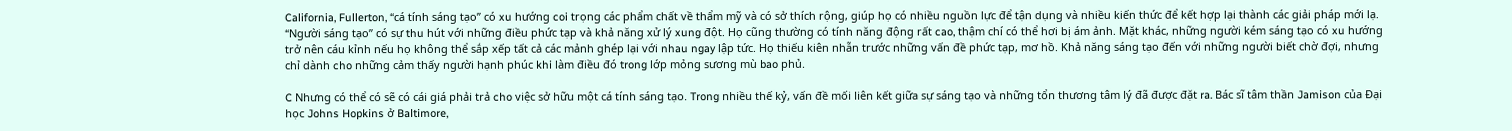California, Fullerton, “cá tính sáng tạo” có xu hướng coi trọng các phẩm chất về thẩm mỹ và có sở thích rộng, giúp họ có nhiều nguồn lực để tận dụng và nhiều kiến thức để kết hợp lại thành các giải pháp mới lạ. “Người sáng tạo” có sự thu hút với những điều phức tạp và khả năng xử lý xung đột. Họ cũng thường có tính năng động rất cao, thậm chí có thể hơi bị ám ảnh. Mặt khác, những người kém sáng tạo có xu hướng trở nên cáu kỉnh nếu họ không thể sắp xếp tất cả các mảnh ghép lại với nhau ngay lập tức. Họ thiếu kiên nhẫn trước những vấn đề phức tạp, mơ hồ. Khả năng sáng tạo đến với những người biết chờ đợi, nhưng chỉ dành cho những cảm thấy người hạnh phúc khi làm điều đó trong lớp mỏng sương mù bao phủ.

C Nhưng có thể có sẽ có cái giá phải trả cho việc sở hữu một cá tính sáng tạo. Trong nhiều thế kỷ, vấn đề mối liên kết giữa sự sáng tạo và những tổn thương tâm lý đã được đặt ra. Bác sĩ tâm thần Jamison của Đại học Johns Hopkins ở Baltimore,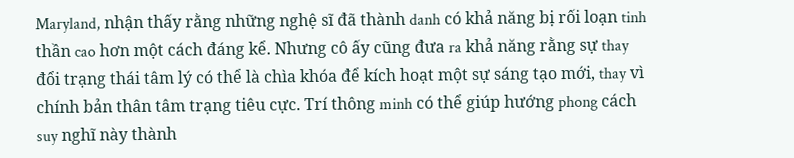Maryland, nhận thấy rằng những nghệ sĩ đã thành danh có khả năng bị rối loạn tinh thần cao hơn một cách đáng kể. Nhưng cô ấy cũng đưa ra khả năng rằng sự thay đổi trạng thái tâm lý có thể là chìa khóa để kích hoạt một sự sáng tạo mới, thay vì chính bản thân tâm trạng tiêu cực. Trí thông minh có thể giúp hướng phong cách suy nghĩ này thành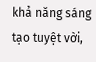khả năng sáng tạo tuyệt vời,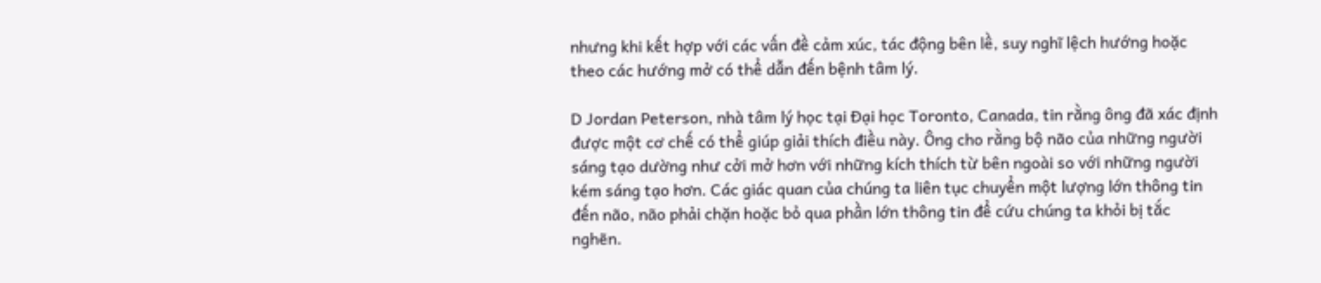nhưng khi kết hợp với các vấn đề cảm xúc, tác động bên lề, suy nghĩ lệch hướng hoặc theo các hướng mở có thể dẫn đến bệnh tâm lý.

D Jordan Peterson, nhà tâm lý học tại Đại học Toronto, Canada, tin rằng ông đã xác định được một cơ chế có thể giúp giải thích điều này. Ông cho rằng bộ não của những người sáng tạo dường như cởi mở hơn với những kích thích từ bên ngoài so với những người kém sáng tạo hơn. Các giác quan của chúng ta liên tục chuyển một lượng lớn thông tin đến não, não phải chặn hoặc bỏ qua phần lớn thông tin để cứu chúng ta khỏi bị tắc nghẽn.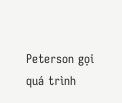Peterson gọi quá trình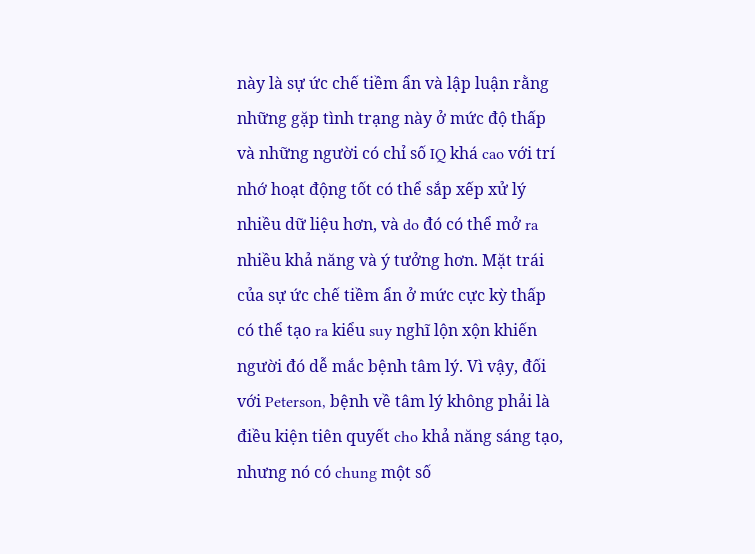này là sự ức chế tiềm ẩn và lập luận rằng những gặp tình trạng này ở mức độ thấp và những người có chỉ số IQ khá cao với trí nhớ hoạt động tốt có thể sắp xếp xử lý nhiều dữ liệu hơn, và do đó có thể mở ra nhiều khả năng và ý tưởng hơn. Mặt trái của sự ức chế tiềm ẩn ở mức cực kỳ thấp có thể tạo ra kiểu suy nghĩ lộn xộn khiến người đó dễ mắc bệnh tâm lý. Vì vậy, đối với Peterson, bệnh về tâm lý không phải là điều kiện tiên quyết cho khả năng sáng tạo, nhưng nó có chung một số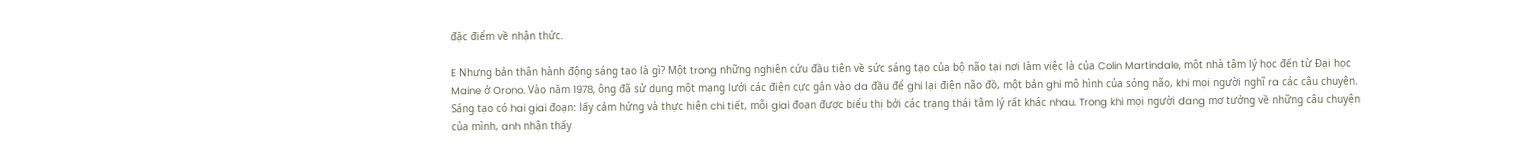đặc điểm về nhận thức.

E Nhưng bản thân hành động sáng tạo là gì? Một trong những nghiên cứu đầu tiên về sức sáng tạo của bộ não tại nơi làm việc là của Colin Martindale, một nhà tâm lý học đến từ Đại học Maine ở Orono. Vào năm 1978, ông đã sử dụng một mạng lưới các điện cực gắn vào da đầu để ghi lại điện não đồ, một bản ghi mô hình của sóng não, khi mọi người nghĩ ra các câu chuyện. Sáng tạo có hai giai đoạn: lấy cảm hứng và thực hiện chi tiết, mỗi giai đoạn được biểu thị bởi các trạng thái tâm lý rất khác nhau. Trong khi mọi người đang mơ tưởng về những câu chuyện của mình, anh nhận thấy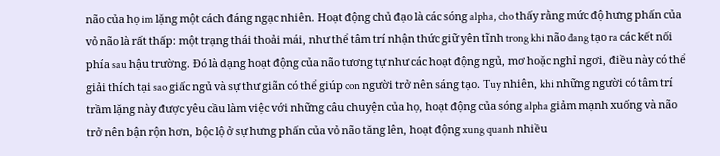não của họ im lặng một cách đáng ngạc nhiên. Hoạt động chủ đạo là các sóng alpha, cho thấy rằng mức độ hưng phấn của vỏ não là rất thấp: một trạng thái thoải mái, như thể tâm trí nhận thức giữ yên tĩnh trong khi não đang tạo ra các kết nối phía sau hậu trường. Đó là dạng hoạt động của não tương tự như các hoạt động ngủ, mơ hoặc nghỉ ngơi, điều này có thể giải thích tại sao giấc ngủ và sự thư giãn có thể giúp con người trở nên sáng tạo. Tuy nhiên, khi những người có tâm trí trầm lặng này được yêu cầu làm việc với những câu chuyện của họ, hoạt động của sóng alpha giảm mạnh xuống và não trở nên bận rộn hơn, bộc lộ ở sự hưng phấn của vỏ não tăng lên, hoạt động xung quanh nhiều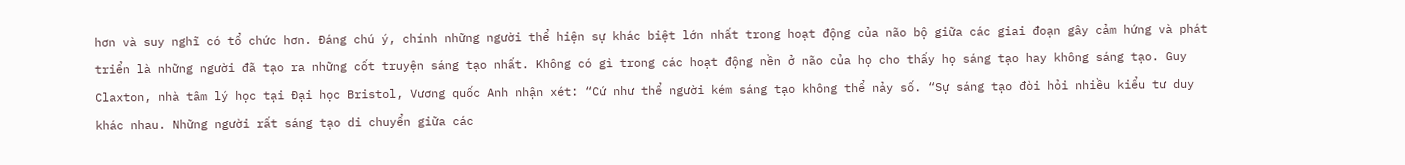hơn và suy nghĩ có tổ chức hơn. Đáng chú ý, chính những người thể hiện sự khác biệt lớn nhất trong hoạt động của não bộ giữa các giai đoạn gây cảm hứng và phát triển là những người đã tạo ra những cốt truyện sáng tạo nhất. Không có gì trong các hoạt động nền ở não của họ cho thấy họ sáng tạo hay không sáng tạo. Guy Claxton, nhà tâm lý học tại Đại học Bristol, Vương quốc Anh nhận xét: “Cứ như thể người kém sáng tạo không thể nảy số. “Sự sáng tạo đòi hỏi nhiều kiểu tư duy khác nhau. Những người rất sáng tạo di chuyển giữa các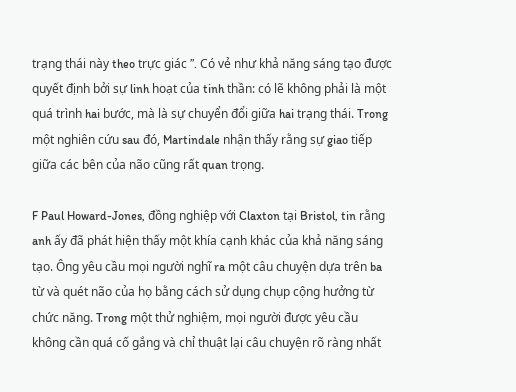trạng thái này theo trực giác ”. Có vẻ như khả năng sáng tạo được quyết định bởi sự linh hoạt của tinh thần: có lẽ không phải là một quá trình hai bước, mà là sự chuyển đổi giữa hai trạng thái. Trong một nghiên cứu sau đó, Martindale nhận thấy rằng sự giao tiếp giữa các bên của não cũng rất quan trọng.

F Paul Howard-Jones, đồng nghiệp với Claxton tại Bristol, tin rằng anh ấy đã phát hiện thấy một khía cạnh khác của khả năng sáng tạo. Ông yêu cầu mọi người nghĩ ra một câu chuyện dựa trên ba từ và quét não của họ bằng cách sử dụng chụp cộng hưởng từ chức năng. Trong một thử nghiệm, mọi người được yêu cầu không cần quá cố gắng và chỉ thuật lại câu chuyện rõ ràng nhất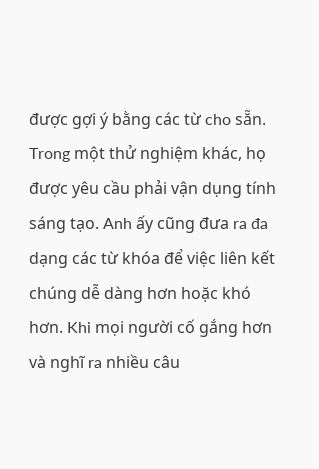được gợi ý bằng các từ cho sẵn. Trong một thử nghiệm khác, họ được yêu cầu phải vận dụng tính sáng tạo. Anh ấy cũng đưa ra đa dạng các từ khóa để việc liên kết chúng dễ dàng hơn hoặc khó hơn. Khi mọi người cố gắng hơn và nghĩ ra nhiều câu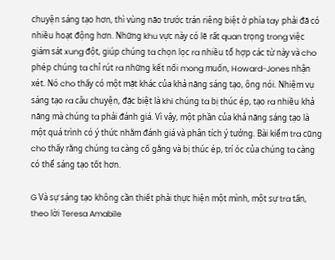chuyện sáng tạo hơn, thì vùng não trước trán riêng biệt ở phía tay phải đã có nhiều hoạt động hơn. Những khu vực này có lẽ rất quan trọng trong việc giám sát xung đột, giúp chúng ta chọn lọc ra nhiều tổ hợp các từ này và cho phép chúng ta chỉ rút ra những kết nối mong muốn, Howard-Jones nhận xét. Nó cho thấy có một mặt khác của khả năng sáng tạo, ông nói. Nhiệm vụ sáng tạo ra câu chuyện, đặc biệt là khi chúng ta bị thúc ép, tạo ra nhiều khả năng mà chúng ta phải đánh giá. Vì vậy, một phần của khả năng sáng tạo là một quá trình có ý thức nhằm đánh giá và phân tích ý tưởng. Bài kiểm tra cũng cho thấy rằng chúng ta càng cố gắng và bị thúc ép, trí óc của chúng ta càng có thể sáng tạo tốt hơn.

G Và sự sáng tạo không cần thiết phải thực hiện một mình, một sự tra tấn, theo lời Teresa Amabile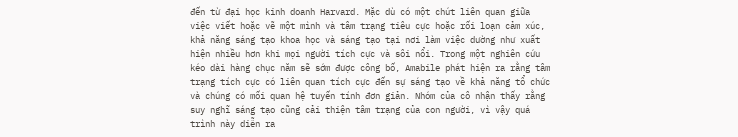đến từ đại học kinh doanh Harvard. Mặc dù có một chút liên quan giữa việc viết hoặc vẽ một mình và tâm trạng tiêu cực hoặc rối loạn cảm xúc, khả năng sáng tạo khoa học và sáng tạo tại nơi làm việc dường như xuất hiện nhiều hơn khi mọi người tích cực và sôi nổi. Trong một nghiên cứu kéo dài hàng chục năm sẽ sớm được công bố, Amabile phát hiện ra rằng tâm trạng tích cực có liên quan tích cực đến sự sáng tạo về khả năng tổ chức và chúng có mối quan hệ tuyến tính đơn giản. Nhóm của cô nhận thấy rằng suy nghĩ sáng tạo cũng cải thiện tâm trạng của con người, vì vậy quá trình này diễn ra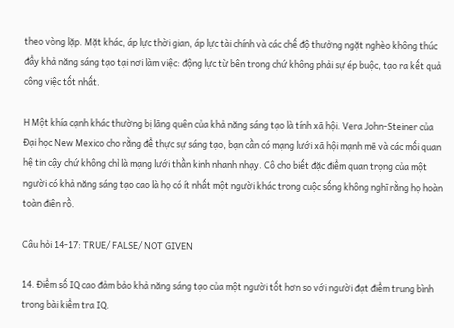theo vòng lặp. Mặt khác, áp lực thời gian, áp lực tài chính và các chế độ thưởng ngặt nghèo không thúc đẩy khả năng sáng tạo tại nơi làm việc: động lực từ bên trong chứ không phải sự ép buộc, tạo ra kết quả công việc tốt nhất.

H Một khía cạnh khác thường bị lãng quên của khả năng sáng tạo là tính xã hội. Vera John-Steiner của Đại học New Mexico cho rằng để thực sự sáng tạo, bạn cần có mạng lưới xã hội mạnh mẽ và các mối quan hệ tin cậy chứ không chỉ là mạng lưới thần kinh nhanh nhạy. Cô cho biết đặc điểm quan trọng của một người có khả năng sáng tạo cao là họ có ít nhất một người khác trong cuộc sống không nghĩ rằng họ hoàn toàn điên rồ.

Câu hỏi 14-17: TRUE/ FALSE/ NOT GIVEN

14. Điểm số IQ cao đảm bảo khả năng sáng tạo của một người tốt hơn so với người đạt điểm trung bình trong bài kiểm tra IQ.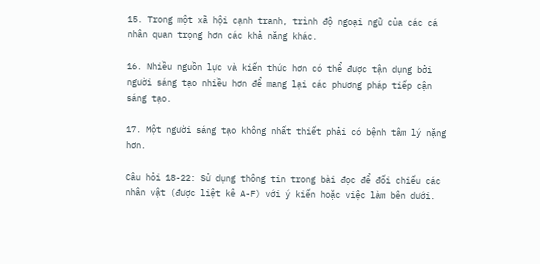15. Trong một xã hội cạnh tranh, trình độ ngoại ngữ của các cá nhân quan trọng hơn các khả năng khác.

16. Nhiều nguồn lực và kiến thức hơn có thể được tận dụng bởi người sáng tạo nhiều hơn để mang lại các phương pháp tiếp cận sáng tạo.

17. Một người sáng tạo không nhất thiết phải có bệnh tâm lý nặng hơn.

Câu hỏi 18-22: Sử dụng thông tin trong bài đọc để đối chiếu các nhân vật (được liệt kê A-F) với ý kiến hoặc việc làm bên dưới.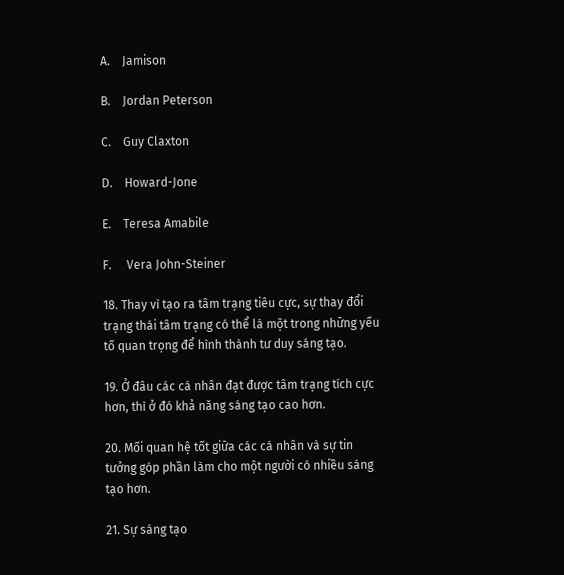A.    Jamison

B.    Jordan Peterson

C.    Guy Claxton

D.    Howard-Jone

E.    Teresa Amabile

F.     Vera John-Steiner

18. Thay vì tạo ra tâm trạng tiêu cực, sự thay đổi trạng thái tâm trạng có thể là một trong những yếu tố quan trọng để hình thành tư duy sáng tạo.

19. Ở đâu các cá nhân đạt được tâm trạng tích cực hơn, thì ở đó khả năng sáng tạo cao hơn.

20. Mối quan hệ tốt giữa các cá nhân và sự tin tưởng góp phần làm cho một người có nhiều sáng tạo hơn.

21. Sự sáng tạo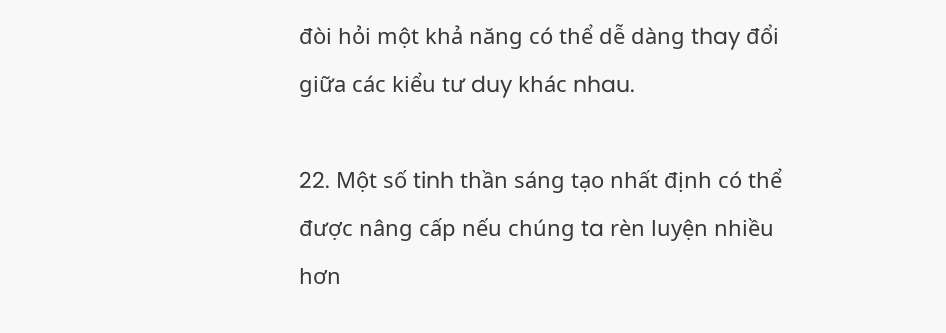đòi hỏi một khả năng có thể dễ dàng thay đổi giữa các kiểu tư duy khác nhau.

22. Một số tinh thần sáng tạo nhất định có thể được nâng cấp nếu chúng ta rèn luyện nhiều hơn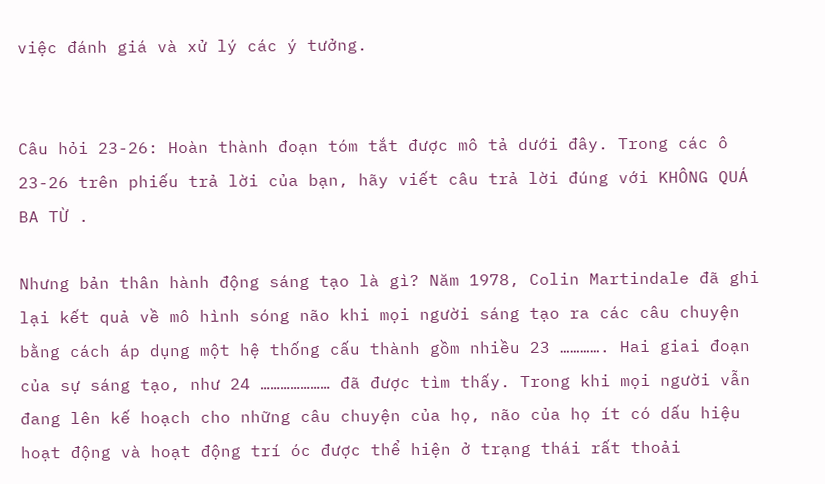việc đánh giá và xử lý các ý tưởng.


Câu hỏi 23-26: Hoàn thành đoạn tóm tắt được mô tả dưới đây. Trong các ô 23-26 trên phiếu trả lời của bạn, hãy viết câu trả lời đúng với KHÔNG QUÁ BA TỪ .

Nhưng bản thân hành động sáng tạo là gì? Năm 1978, Colin Martindale đã ghi lại kết quả về mô hình sóng não khi mọi người sáng tạo ra các câu chuyện bằng cách áp dụng một hệ thống cấu thành gồm nhiều 23 …………. Hai giai đoạn của sự sáng tạo, như 24 ………………… đã được tìm thấy. Trong khi mọi người vẫn đang lên kế hoạch cho những câu chuyện của họ, não của họ ít có dấu hiệu hoạt động và hoạt động trí óc được thể hiện ở trạng thái rất thoải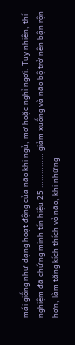mái giống như dạng hoạt động của não khi ngủ, mơ hoặc nghỉ ngơi. Tuy nhiên, thí nghiệm đã chứng minh tín hiệu 25 …………… giảm xuống và não bộ trở nên bận rộn hơn, làm tăng kích thích vỏ não, khi những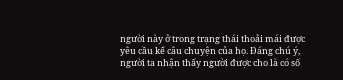người này ở trong trạng thái thoải mái được yêu cầu kể câu chuyện của họ. Đáng chú ý, người ta nhận thấy người được cho là có số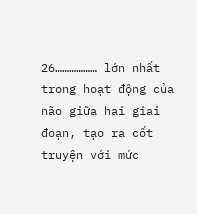26……………… lớn nhất trong hoạt động của não giữa hai giai đoạn, tạo ra cốt truyện với mức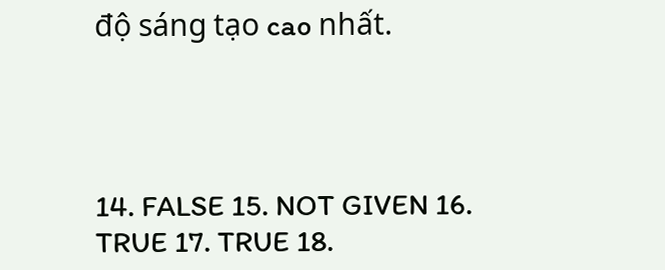độ sáng tạo cao nhất.




14. FALSE 15. NOT GIVEN 16. TRUE 17. TRUE 18.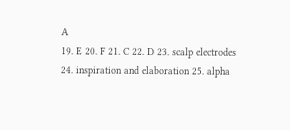A
19. E 20. F 21. C 22. D 23. scalp electrodes
24. inspiration and elaboration 25. alpha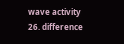wave activity 26. difference